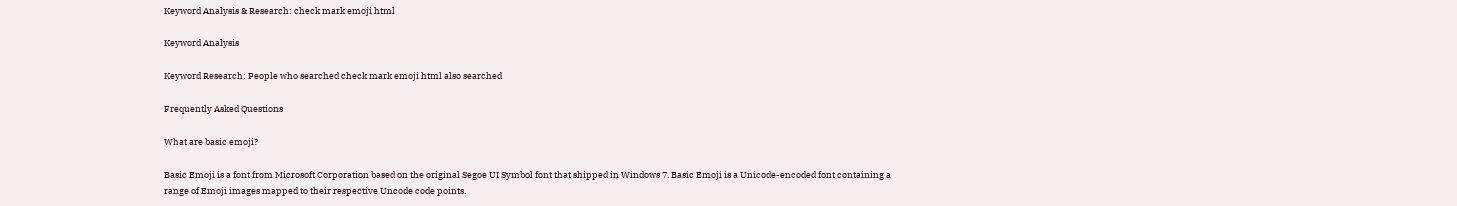Keyword Analysis & Research: check mark emoji html

Keyword Analysis

Keyword Research: People who searched check mark emoji html also searched

Frequently Asked Questions

What are basic emoji?

Basic Emoji is a font from Microsoft Corporation based on the original Segoe UI Symbol font that shipped in Windows 7. Basic Emoji is a Unicode-encoded font containing a range of Emoji images mapped to their respective Uncode code points.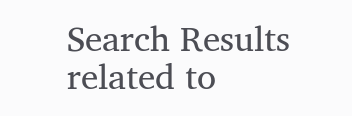Search Results related to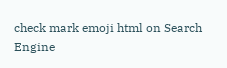check mark emoji html on Search Engine